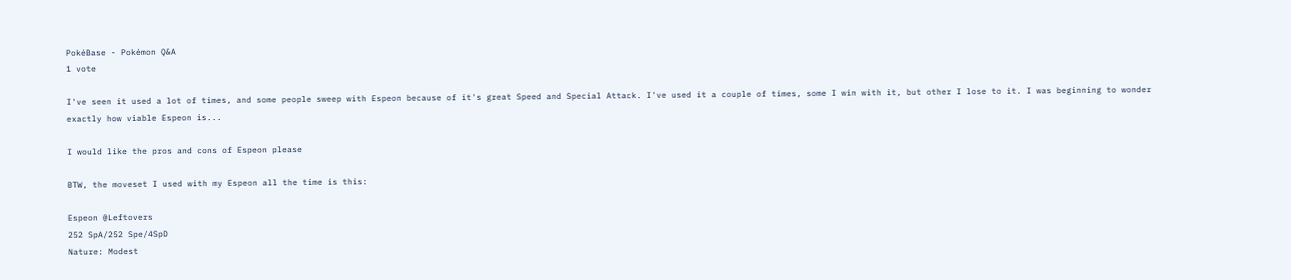PokéBase - Pokémon Q&A
1 vote

I've seen it used a lot of times, and some people sweep with Espeon because of it's great Speed and Special Attack. I've used it a couple of times, some I win with it, but other I lose to it. I was beginning to wonder exactly how viable Espeon is...

I would like the pros and cons of Espeon please

BTW, the moveset I used with my Espeon all the time is this:

Espeon @Leftovers
252 SpA/252 Spe/4SpD
Nature: Modest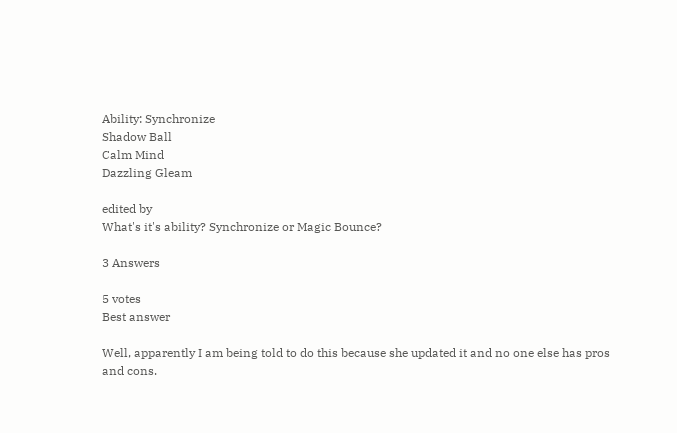Ability: Synchronize
Shadow Ball
Calm Mind
Dazzling Gleam

edited by
What's it's ability? Synchronize or Magic Bounce?

3 Answers

5 votes
Best answer

Well, apparently I am being told to do this because she updated it and no one else has pros and cons.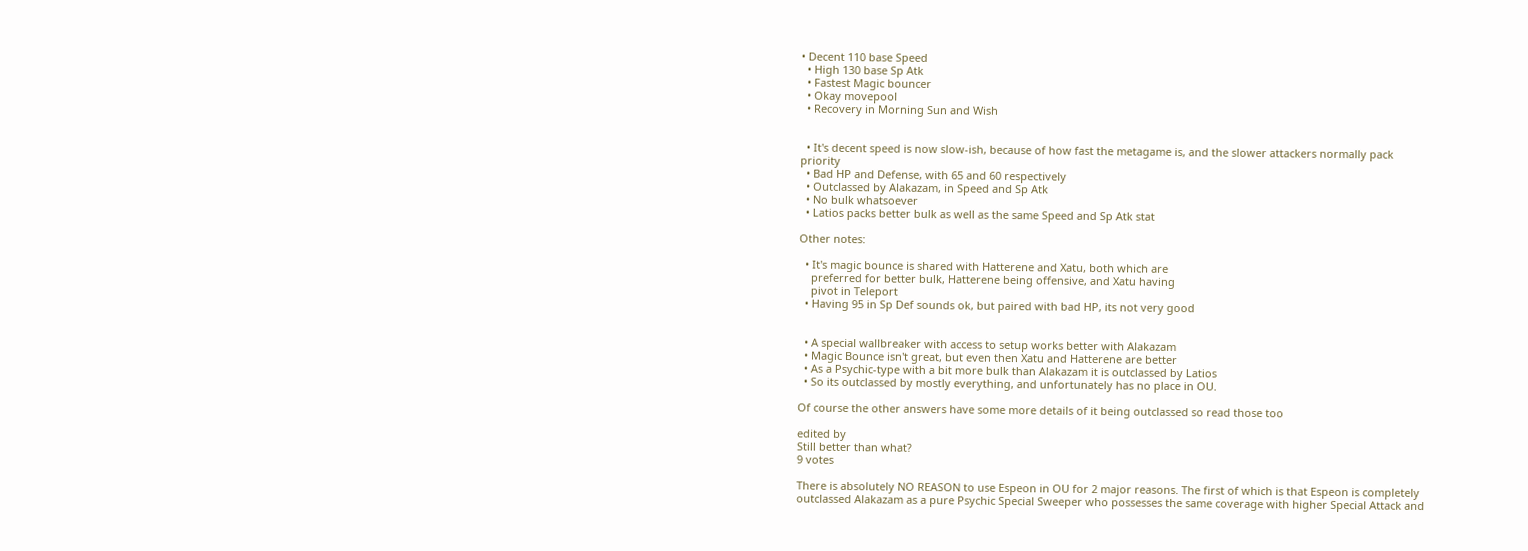• Decent 110 base Speed
  • High 130 base Sp Atk
  • Fastest Magic bouncer
  • Okay movepool
  • Recovery in Morning Sun and Wish


  • It's decent speed is now slow-ish, because of how fast the metagame is, and the slower attackers normally pack priority
  • Bad HP and Defense, with 65 and 60 respectively
  • Outclassed by Alakazam, in Speed and Sp Atk
  • No bulk whatsoever
  • Latios packs better bulk as well as the same Speed and Sp Atk stat

Other notes:

  • It's magic bounce is shared with Hatterene and Xatu, both which are
    preferred for better bulk, Hatterene being offensive, and Xatu having
    pivot in Teleport
  • Having 95 in Sp Def sounds ok, but paired with bad HP, its not very good


  • A special wallbreaker with access to setup works better with Alakazam
  • Magic Bounce isn't great, but even then Xatu and Hatterene are better
  • As a Psychic-type with a bit more bulk than Alakazam it is outclassed by Latios
  • So its outclassed by mostly everything, and unfortunately has no place in OU.

Of course the other answers have some more details of it being outclassed so read those too

edited by
Still better than what?
9 votes

There is absolutely NO REASON to use Espeon in OU for 2 major reasons. The first of which is that Espeon is completely outclassed Alakazam as a pure Psychic Special Sweeper who possesses the same coverage with higher Special Attack and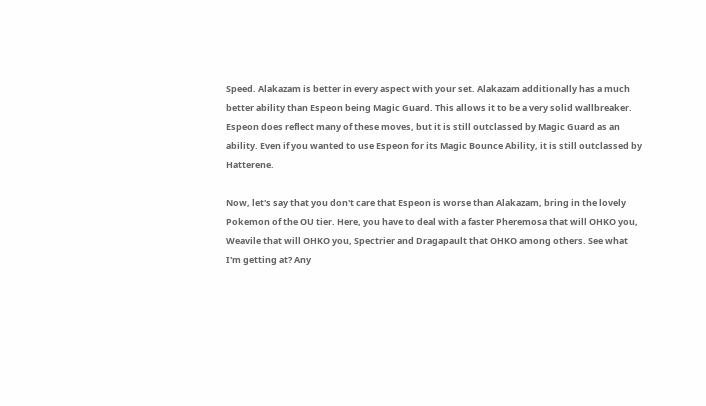Speed. Alakazam is better in every aspect with your set. Alakazam additionally has a much better ability than Espeon being Magic Guard. This allows it to be a very solid wallbreaker. Espeon does reflect many of these moves, but it is still outclassed by Magic Guard as an ability. Even if you wanted to use Espeon for its Magic Bounce Ability, it is still outclassed by Hatterene.

Now, let's say that you don't care that Espeon is worse than Alakazam, bring in the lovely Pokemon of the OU tier. Here, you have to deal with a faster Pheremosa that will OHKO you, Weavile that will OHKO you, Spectrier and Dragapault that OHKO among others. See what I'm getting at? Any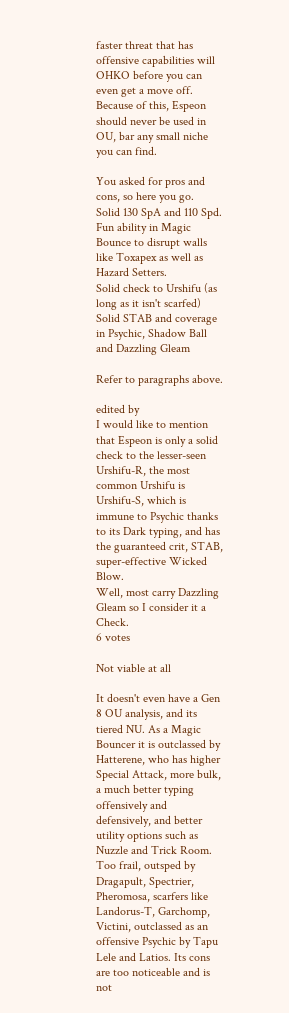faster threat that has offensive capabilities will OHKO before you can even get a move off. Because of this, Espeon should never be used in OU, bar any small niche you can find.

You asked for pros and cons, so here you go.
Solid 130 SpA and 110 Spd.
Fun ability in Magic Bounce to disrupt walls like Toxapex as well as Hazard Setters.
Solid check to Urshifu (as long as it isn't scarfed)
Solid STAB and coverage in Psychic, Shadow Ball and Dazzling Gleam

Refer to paragraphs above.

edited by
I would like to mention that Espeon is only a solid check to the lesser-seen Urshifu-R, the most common Urshifu is Urshifu-S, which is immune to Psychic thanks to its Dark typing, and has the guaranteed crit, STAB, super-effective Wicked Blow.
Well, most carry Dazzling Gleam so I consider it a Check.
6 votes

Not viable at all

It doesn't even have a Gen 8 OU analysis, and its tiered NU. As a Magic Bouncer it is outclassed by Hatterene, who has higher Special Attack, more bulk, a much better typing offensively and defensively, and better utility options such as Nuzzle and Trick Room. Too frail, outsped by Dragapult, Spectrier, Pheromosa, scarfers like Landorus-T, Garchomp, Victini, outclassed as an offensive Psychic by Tapu Lele and Latios. Its cons are too noticeable and is not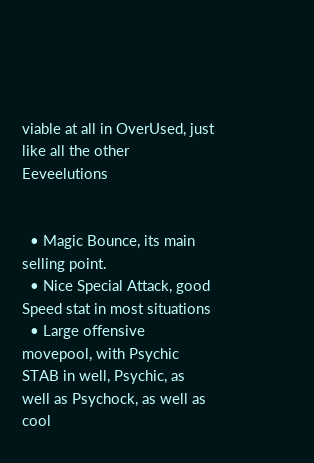viable at all in OverUsed, just like all the other Eeveelutions


  • Magic Bounce, its main selling point.
  • Nice Special Attack, good Speed stat in most situations
  • Large offensive movepool, with Psychic STAB in well, Psychic, as well as Psychock, as well as cool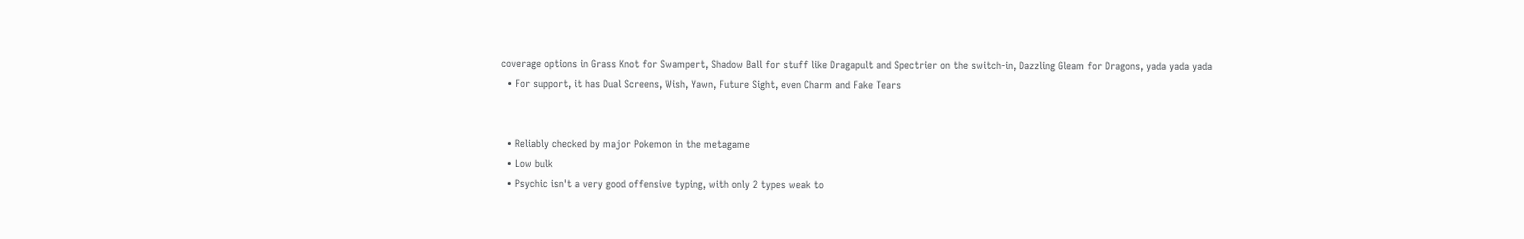coverage options in Grass Knot for Swampert, Shadow Ball for stuff like Dragapult and Spectrier on the switch-in, Dazzling Gleam for Dragons, yada yada yada
  • For support, it has Dual Screens, Wish, Yawn, Future Sight, even Charm and Fake Tears


  • Reliably checked by major Pokemon in the metagame
  • Low bulk
  • Psychic isn't a very good offensive typing, with only 2 types weak to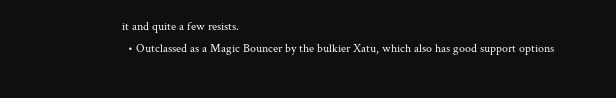it and quite a few resists.
  • Outclassed as a Magic Bouncer by the bulkier Xatu, which also has good support options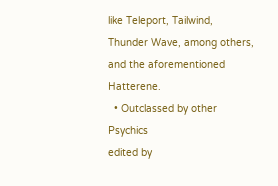like Teleport, Tailwind, Thunder Wave, among others, and the aforementioned Hatterene.
  • Outclassed by other Psychics
edited by